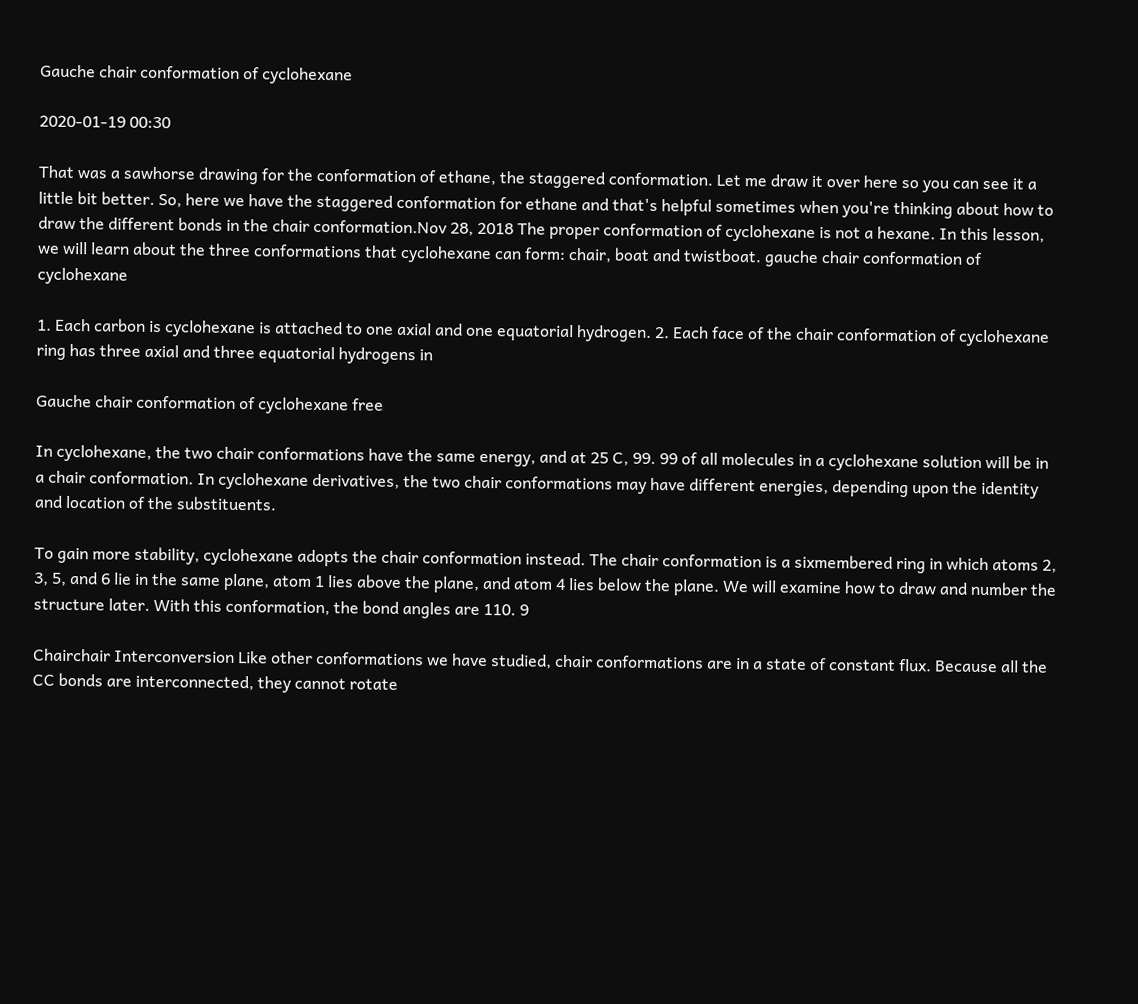Gauche chair conformation of cyclohexane

2020-01-19 00:30

That was a sawhorse drawing for the conformation of ethane, the staggered conformation. Let me draw it over here so you can see it a little bit better. So, here we have the staggered conformation for ethane and that's helpful sometimes when you're thinking about how to draw the different bonds in the chair conformation.Nov 28, 2018 The proper conformation of cyclohexane is not a hexane. In this lesson, we will learn about the three conformations that cyclohexane can form: chair, boat and twistboat. gauche chair conformation of cyclohexane

1. Each carbon is cyclohexane is attached to one axial and one equatorial hydrogen. 2. Each face of the chair conformation of cyclohexane ring has three axial and three equatorial hydrogens in

Gauche chair conformation of cyclohexane free

In cyclohexane, the two chair conformations have the same energy, and at 25 C, 99. 99 of all molecules in a cyclohexane solution will be in a chair conformation. In cyclohexane derivatives, the two chair conformations may have different energies, depending upon the identity and location of the substituents.

To gain more stability, cyclohexane adopts the chair conformation instead. The chair conformation is a sixmembered ring in which atoms 2, 3, 5, and 6 lie in the same plane, atom 1 lies above the plane, and atom 4 lies below the plane. We will examine how to draw and number the structure later. With this conformation, the bond angles are 110. 9

Chairchair Interconversion Like other conformations we have studied, chair conformations are in a state of constant flux. Because all the CC bonds are interconnected, they cannot rotate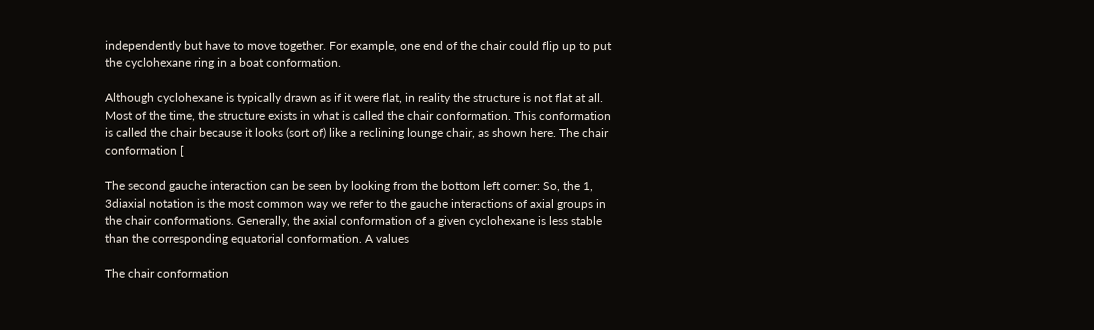independently but have to move together. For example, one end of the chair could flip up to put the cyclohexane ring in a boat conformation.

Although cyclohexane is typically drawn as if it were flat, in reality the structure is not flat at all. Most of the time, the structure exists in what is called the chair conformation. This conformation is called the chair because it looks (sort of) like a reclining lounge chair, as shown here. The chair conformation [

The second gauche interaction can be seen by looking from the bottom left corner: So, the 1, 3diaxial notation is the most common way we refer to the gauche interactions of axial groups in the chair conformations. Generally, the axial conformation of a given cyclohexane is less stable than the corresponding equatorial conformation. A values

The chair conformation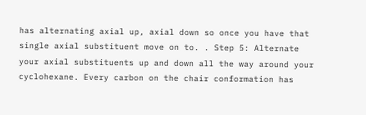has alternating axial up, axial down so once you have that single axial substituent move on to. . Step 5: Alternate your axial substituents up and down all the way around your cyclohexane. Every carbon on the chair conformation has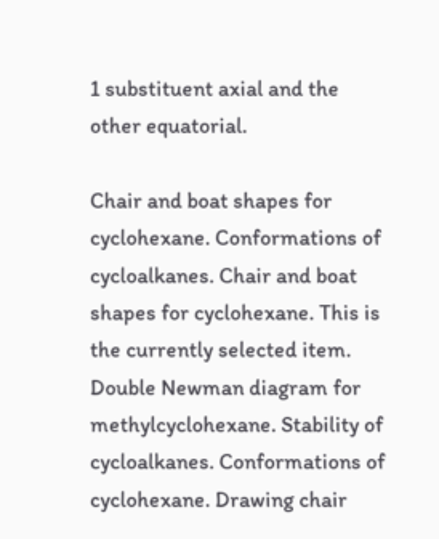1 substituent axial and the other equatorial.

Chair and boat shapes for cyclohexane. Conformations of cycloalkanes. Chair and boat shapes for cyclohexane. This is the currently selected item. Double Newman diagram for methylcyclohexane. Stability of cycloalkanes. Conformations of cyclohexane. Drawing chair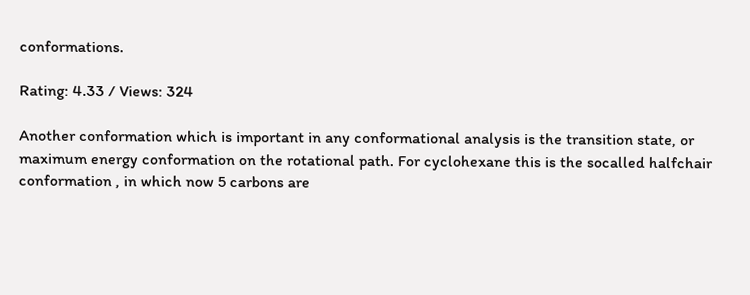conformations.

Rating: 4.33 / Views: 324

Another conformation which is important in any conformational analysis is the transition state, or maximum energy conformation on the rotational path. For cyclohexane this is the socalled halfchair conformation , in which now 5 carbons are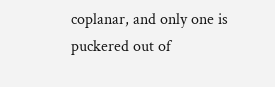coplanar, and only one is puckered out of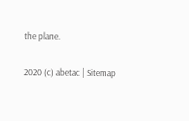the plane.

2020 (c) abetac | Sitemap